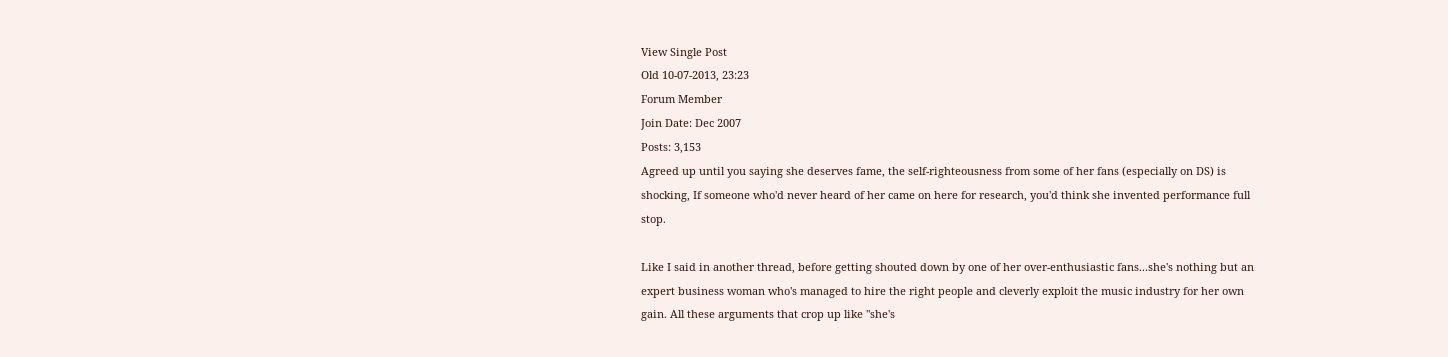View Single Post
Old 10-07-2013, 23:23
Forum Member
Join Date: Dec 2007
Posts: 3,153
Agreed up until you saying she deserves fame, the self-righteousness from some of her fans (especially on DS) is shocking, If someone who'd never heard of her came on here for research, you'd think she invented performance full stop.

Like I said in another thread, before getting shouted down by one of her over-enthusiastic fans...she's nothing but an expert business woman who's managed to hire the right people and cleverly exploit the music industry for her own gain. All these arguments that crop up like "she's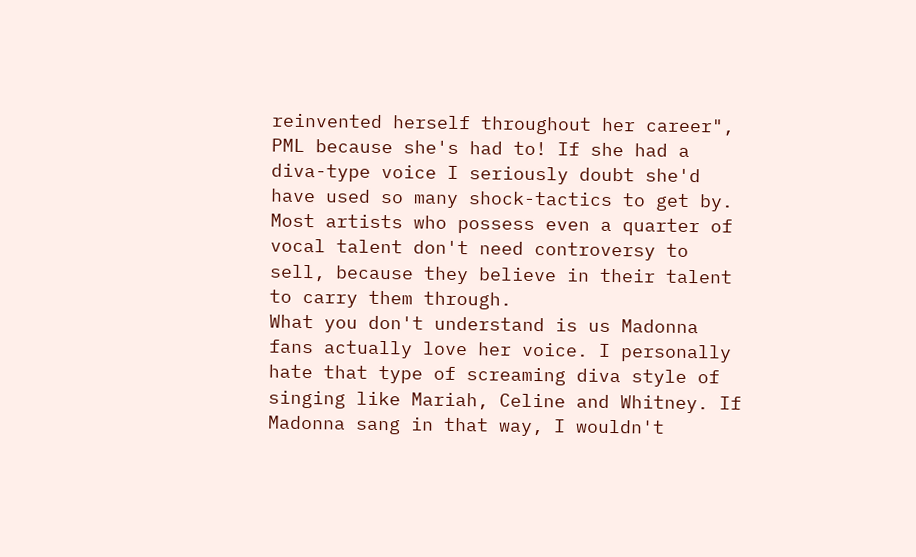reinvented herself throughout her career", PML because she's had to! If she had a diva-type voice I seriously doubt she'd have used so many shock-tactics to get by. Most artists who possess even a quarter of vocal talent don't need controversy to sell, because they believe in their talent to carry them through.
What you don't understand is us Madonna fans actually love her voice. I personally hate that type of screaming diva style of singing like Mariah, Celine and Whitney. If Madonna sang in that way, I wouldn't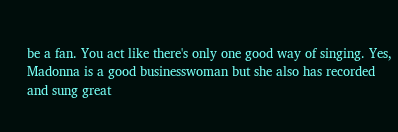be a fan. You act like there's only one good way of singing. Yes, Madonna is a good businesswoman but she also has recorded and sung great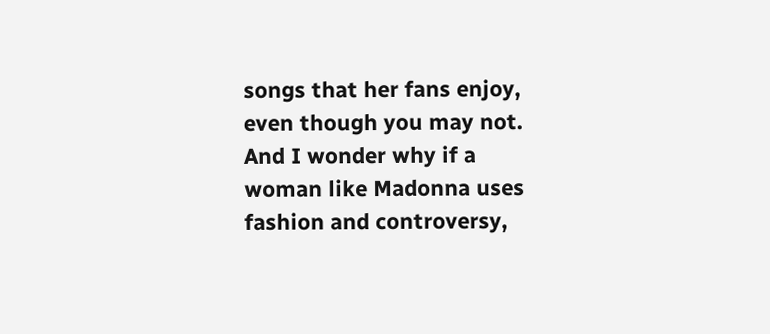songs that her fans enjoy, even though you may not.
And I wonder why if a woman like Madonna uses fashion and controversy,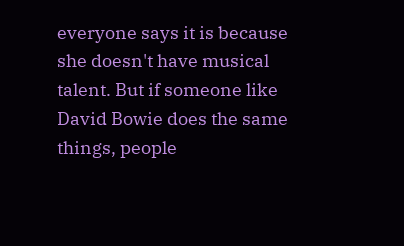everyone says it is because she doesn't have musical talent. But if someone like David Bowie does the same things, people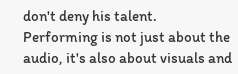don't deny his talent. Performing is not just about the audio, it's also about visuals and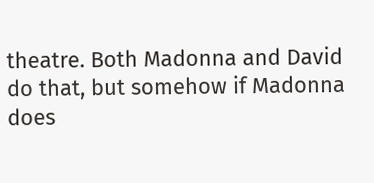theatre. Both Madonna and David do that, but somehow if Madonna does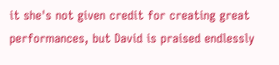it she's not given credit for creating great performances, but David is praised endlessly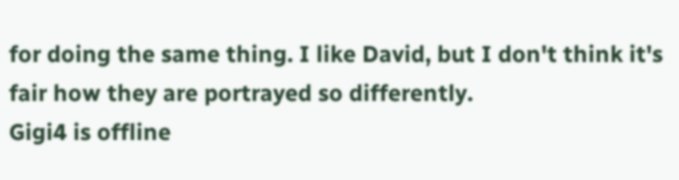for doing the same thing. I like David, but I don't think it's fair how they are portrayed so differently.
Gigi4 is offline